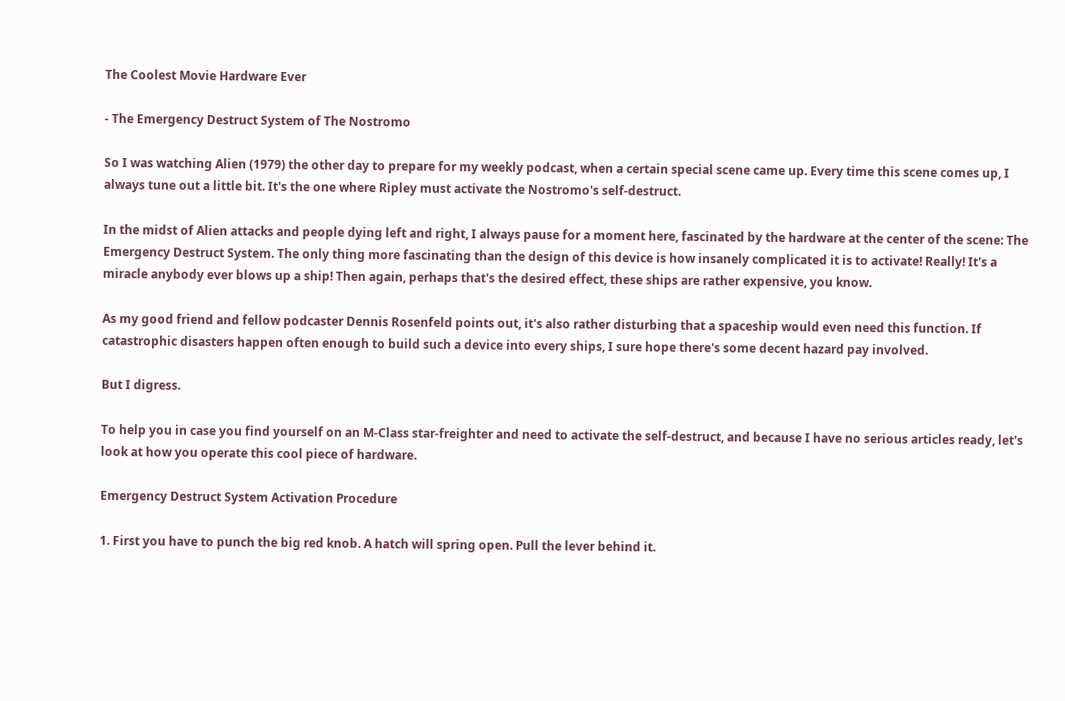The Coolest Movie Hardware Ever

- The Emergency Destruct System of The Nostromo

So I was watching Alien (1979) the other day to prepare for my weekly podcast, when a certain special scene came up. Every time this scene comes up, I always tune out a little bit. It's the one where Ripley must activate the Nostromo's self-destruct.

In the midst of Alien attacks and people dying left and right, I always pause for a moment here, fascinated by the hardware at the center of the scene: The Emergency Destruct System. The only thing more fascinating than the design of this device is how insanely complicated it is to activate! Really! It's a miracle anybody ever blows up a ship! Then again, perhaps that's the desired effect, these ships are rather expensive, you know.

As my good friend and fellow podcaster Dennis Rosenfeld points out, it's also rather disturbing that a spaceship would even need this function. If catastrophic disasters happen often enough to build such a device into every ships, I sure hope there's some decent hazard pay involved.

But I digress.

To help you in case you find yourself on an M-Class star-freighter and need to activate the self-destruct, and because I have no serious articles ready, let's look at how you operate this cool piece of hardware.

Emergency Destruct System Activation Procedure

1. First you have to punch the big red knob. A hatch will spring open. Pull the lever behind it.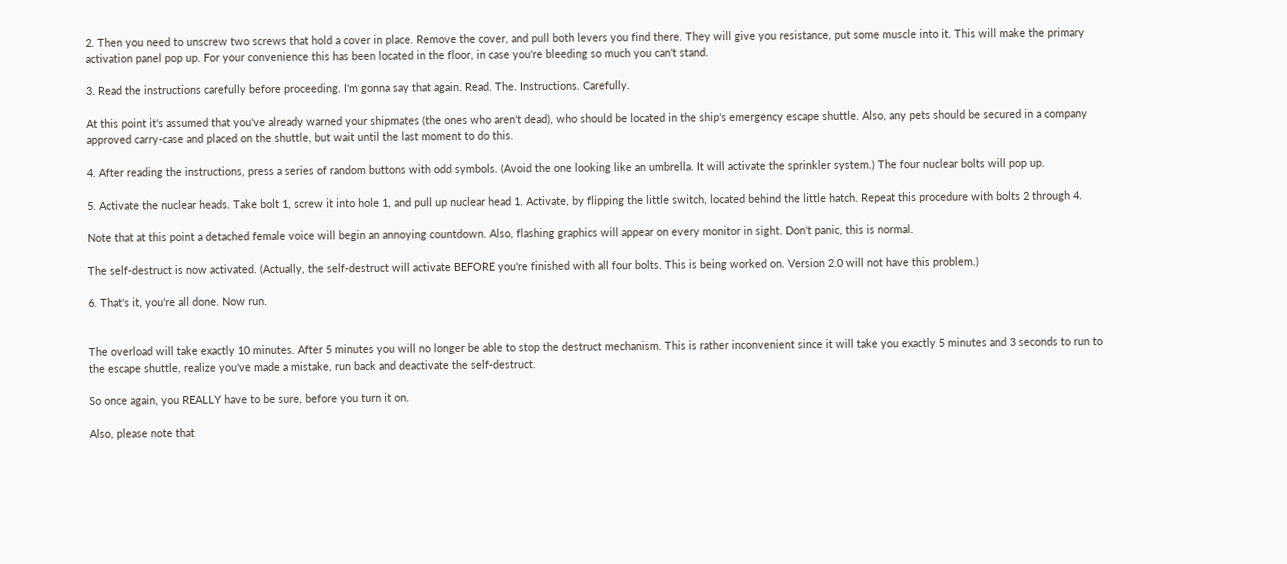2. Then you need to unscrew two screws that hold a cover in place. Remove the cover, and pull both levers you find there. They will give you resistance, put some muscle into it. This will make the primary activation panel pop up. For your convenience this has been located in the floor, in case you're bleeding so much you can't stand.

3. Read the instructions carefully before proceeding. I'm gonna say that again. Read. The. Instructions. Carefully.

At this point it's assumed that you've already warned your shipmates (the ones who aren't dead), who should be located in the ship's emergency escape shuttle. Also, any pets should be secured in a company approved carry-case and placed on the shuttle, but wait until the last moment to do this.

4. After reading the instructions, press a series of random buttons with odd symbols. (Avoid the one looking like an umbrella. It will activate the sprinkler system.) The four nuclear bolts will pop up.

5. Activate the nuclear heads. Take bolt 1, screw it into hole 1, and pull up nuclear head 1. Activate, by flipping the little switch, located behind the little hatch. Repeat this procedure with bolts 2 through 4.

Note that at this point a detached female voice will begin an annoying countdown. Also, flashing graphics will appear on every monitor in sight. Don't panic, this is normal.

The self-destruct is now activated. (Actually, the self-destruct will activate BEFORE you're finished with all four bolts. This is being worked on. Version 2.0 will not have this problem.)

6. That's it, you're all done. Now run.


The overload will take exactly 10 minutes. After 5 minutes you will no longer be able to stop the destruct mechanism. This is rather inconvenient since it will take you exactly 5 minutes and 3 seconds to run to the escape shuttle, realize you've made a mistake, run back and deactivate the self-destruct.

So once again, you REALLY have to be sure, before you turn it on.

Also, please note that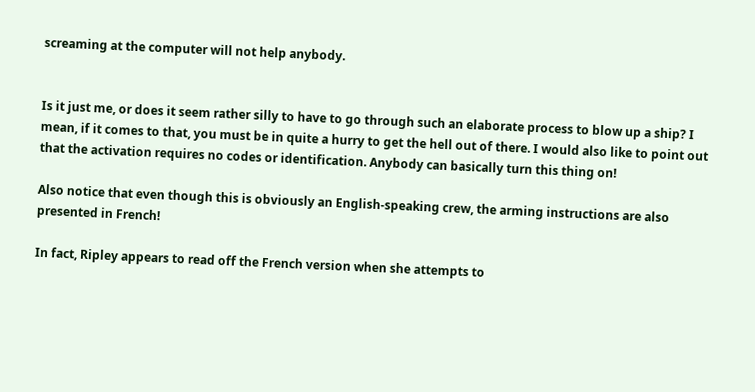screaming at the computer will not help anybody.


Is it just me, or does it seem rather silly to have to go through such an elaborate process to blow up a ship? I mean, if it comes to that, you must be in quite a hurry to get the hell out of there. I would also like to point out that the activation requires no codes or identification. Anybody can basically turn this thing on!

Also notice that even though this is obviously an English-speaking crew, the arming instructions are also presented in French!

In fact, Ripley appears to read off the French version when she attempts to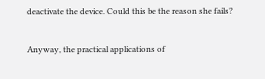deactivate the device. Could this be the reason she fails?

Anyway, the practical applications of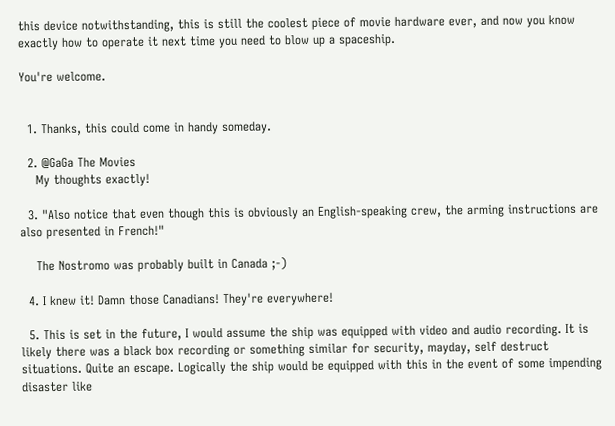this device notwithstanding, this is still the coolest piece of movie hardware ever, and now you know exactly how to operate it next time you need to blow up a spaceship.

You're welcome.


  1. Thanks, this could come in handy someday.

  2. @GaGa The Movies
    My thoughts exactly!

  3. "Also notice that even though this is obviously an English-speaking crew, the arming instructions are also presented in French!"

    The Nostromo was probably built in Canada ;-)

  4. I knew it! Damn those Canadians! They're everywhere!

  5. This is set in the future, I would assume the ship was equipped with video and audio recording. It is likely there was a black box recording or something similar for security, mayday, self destruct situations. Quite an escape. Logically the ship would be equipped with this in the event of some impending disaster like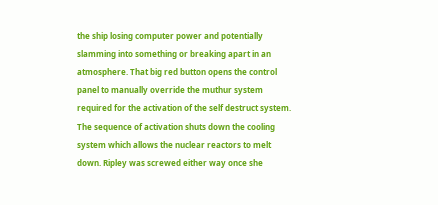the ship losing computer power and potentially slamming into something or breaking apart in an atmosphere. That big red button opens the control panel to manually override the muthur system required for the activation of the self destruct system. The sequence of activation shuts down the cooling system which allows the nuclear reactors to melt down. Ripley was screwed either way once she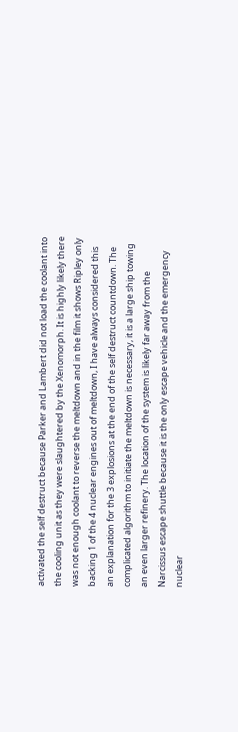activated the self destruct because Parker and Lambert did not load the coolant into the cooling unit as they were slaughtered by the Xenomorph. It is highly likely there was not enough coolant to reverse the meltdown and in the film it shows Ripley only backing 1 of the 4 nuclear engines out of meltdown, I have always considered this an explanation for the 3 explosions at the end of the self destruct countdown. The complicated algorithm to initiate the meltdown is necessary, it is a large ship towing an even larger refinery. The location of the system is likely far away from the Narcissus escape shuttle because it is the only escape vehicle and the emergency nuclear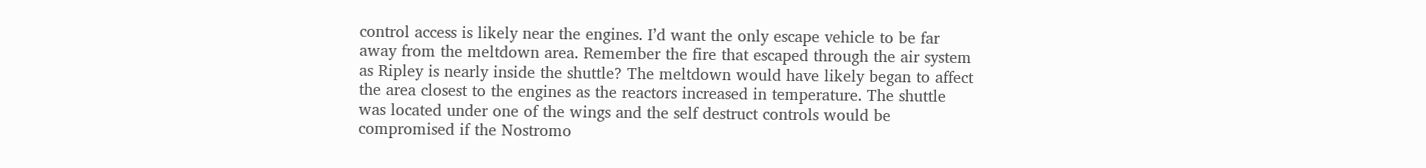control access is likely near the engines. I’d want the only escape vehicle to be far away from the meltdown area. Remember the fire that escaped through the air system as Ripley is nearly inside the shuttle? The meltdown would have likely began to affect the area closest to the engines as the reactors increased in temperature. The shuttle was located under one of the wings and the self destruct controls would be compromised if the Nostromo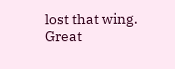lost that wing. Great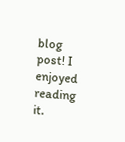blog post! I enjoyed reading it.